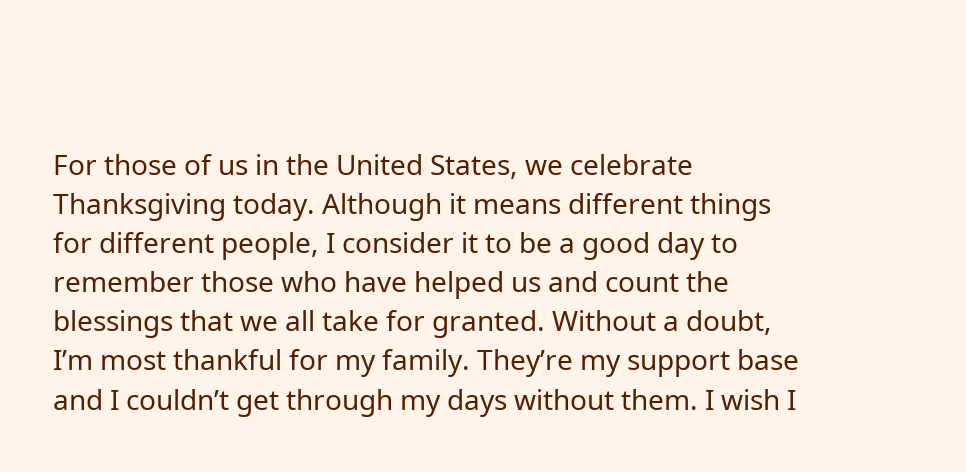For those of us in the United States, we celebrate Thanksgiving today. Although it means different things for different people, I consider it to be a good day to remember those who have helped us and count the blessings that we all take for granted. Without a doubt, I’m most thankful for my family. They’re my support base and I couldn’t get through my days without them. I wish I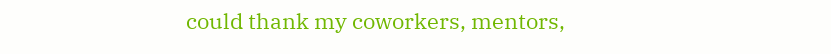could thank my coworkers, mentors,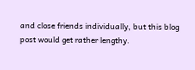and close friends individually, but this blog post would get rather lengthy.